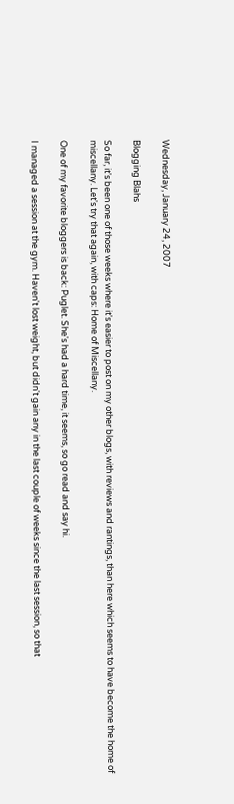Wednesday, January 24, 2007

Blogging Blahs

So far, it's been one of those weeks where it's easier to post on my other blogs, with reviews and rantings, than here which seems to have become the home of miscellany. Let's try that again, with caps: Home of Miscellany.

One of my favorite bloggers is back: Puglet. She's had a hard time, it seems, so go read and say hi.

I managed a session at the gym. Haven't lost weight, but didn't gain any in the last couple of weeks since the last session, so that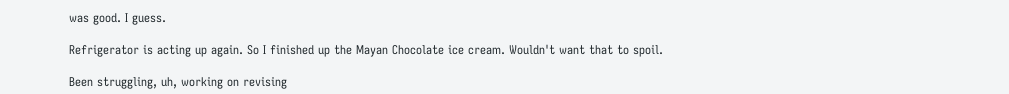was good. I guess.

Refrigerator is acting up again. So I finished up the Mayan Chocolate ice cream. Wouldn't want that to spoil.

Been struggling, uh, working on revising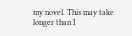my novel. This may take longer than I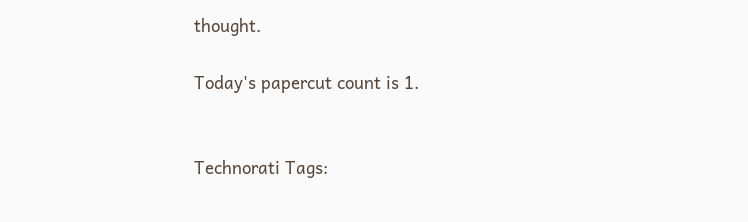thought.

Today's papercut count is 1.


Technorati Tags: